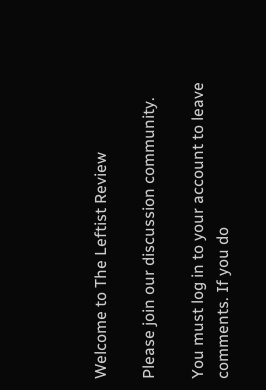Welcome to The Leftist Review

Please join our discussion community.

You must log in to your account to leave comments. If you do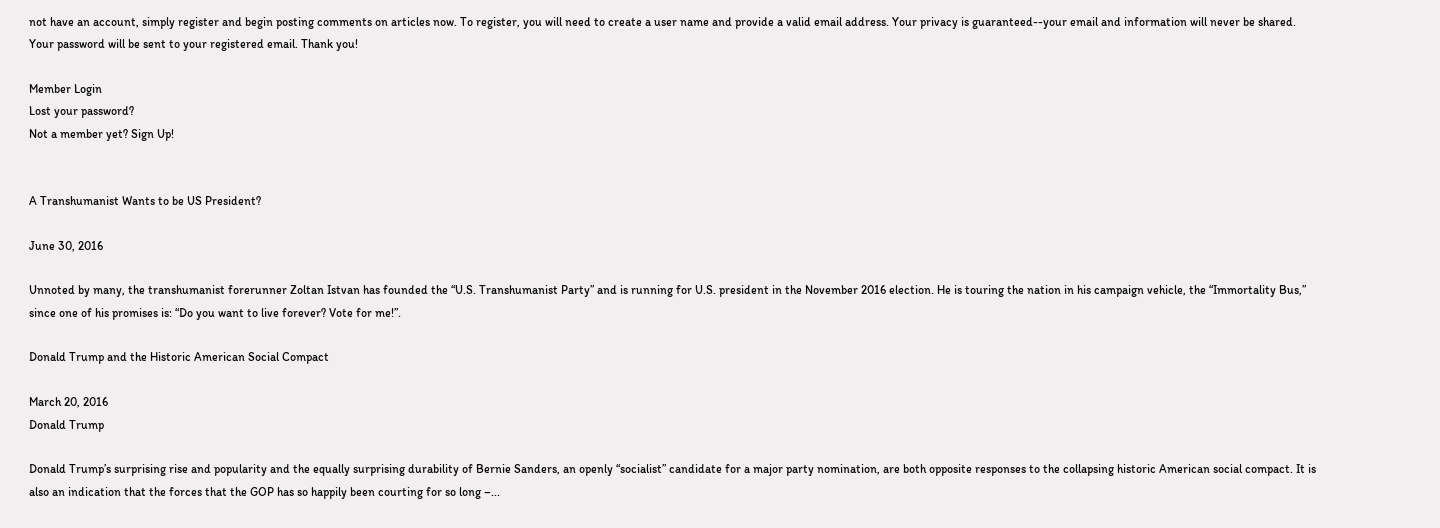not have an account, simply register and begin posting comments on articles now. To register, you will need to create a user name and provide a valid email address. Your privacy is guaranteed--your email and information will never be shared. Your password will be sent to your registered email. Thank you!

Member Login
Lost your password?
Not a member yet? Sign Up!


A Transhumanist Wants to be US President?

June 30, 2016

Unnoted by many, the transhumanist forerunner Zoltan Istvan has founded the “U.S. Transhumanist Party” and is running for U.S. president in the November 2016 election. He is touring the nation in his campaign vehicle, the “Immortality Bus,” since one of his promises is: “Do you want to live forever? Vote for me!”.

Donald Trump and the Historic American Social Compact

March 20, 2016
Donald Trump

Donald Trump’s surprising rise and popularity and the equally surprising durability of Bernie Sanders, an openly “socialist” candidate for a major party nomination, are both opposite responses to the collapsing historic American social compact. It is also an indication that the forces that the GOP has so happily been courting for so long –...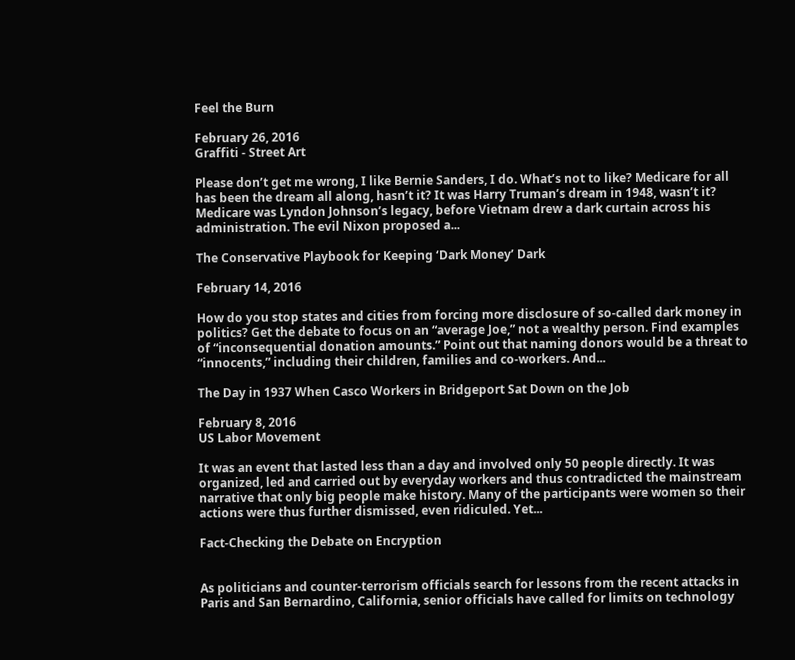Feel the Burn

February 26, 2016
Graffiti - Street Art

Please don’t get me wrong, I like Bernie Sanders, I do. What’s not to like? Medicare for all has been the dream all along, hasn’t it? It was Harry Truman’s dream in 1948, wasn’t it? Medicare was Lyndon Johnson’s legacy, before Vietnam drew a dark curtain across his administration. The evil Nixon proposed a...

The Conservative Playbook for Keeping ‘Dark Money’ Dark

February 14, 2016

How do you stop states and cities from forcing more disclosure of so-called dark money in politics? Get the debate to focus on an “average Joe,” not a wealthy person. Find examples of “inconsequential donation amounts.” Point out that naming donors would be a threat to “innocents,” including their children, families and co-workers. And...

The Day in 1937 When Casco Workers in Bridgeport Sat Down on the Job

February 8, 2016
US Labor Movement

It was an event that lasted less than a day and involved only 50 people directly. It was organized, led and carried out by everyday workers and thus contradicted the mainstream narrative that only big people make history. Many of the participants were women so their actions were thus further dismissed, even ridiculed. Yet...

Fact-Checking the Debate on Encryption


As politicians and counter-terrorism officials search for lessons from the recent attacks in Paris and San Bernardino, California, senior officials have called for limits on technology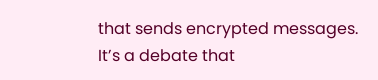that sends encrypted messages. It’s a debate that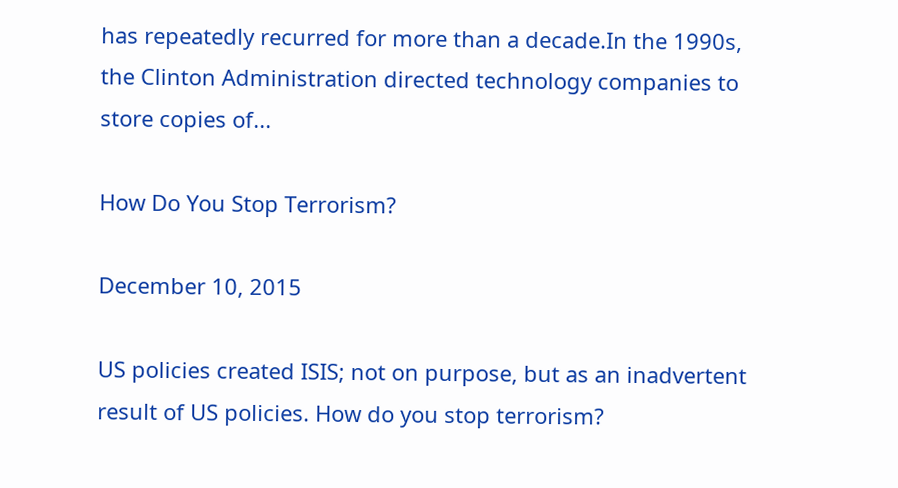has repeatedly recurred for more than a decade.In the 1990s, the Clinton Administration directed technology companies to store copies of...

How Do You Stop Terrorism?

December 10, 2015

US policies created ISIS; not on purpose, but as an inadvertent result of US policies. How do you stop terrorism?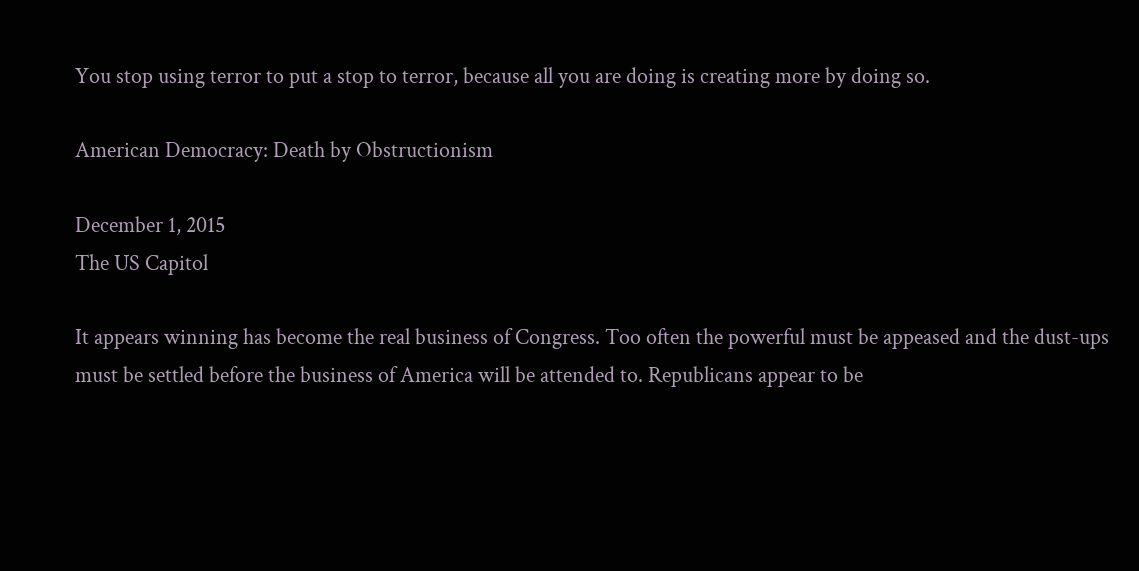You stop using terror to put a stop to terror, because all you are doing is creating more by doing so.

American Democracy: Death by Obstructionism

December 1, 2015
The US Capitol

It appears winning has become the real business of Congress. Too often the powerful must be appeased and the dust-ups must be settled before the business of America will be attended to. Republicans appear to be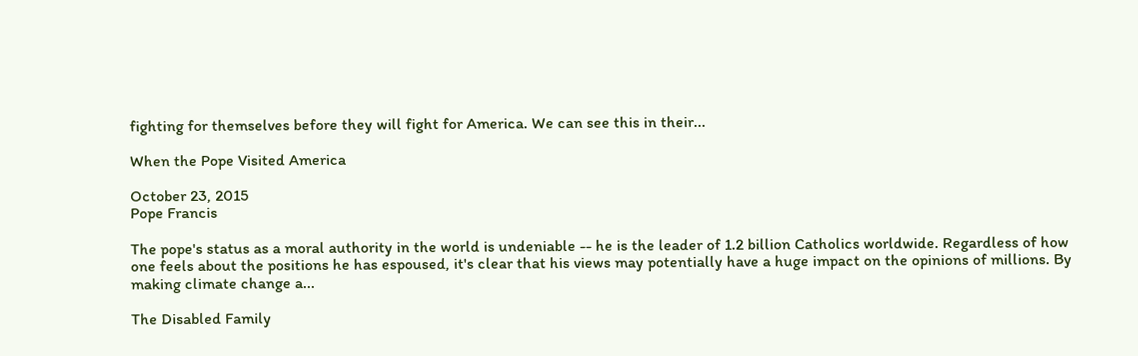fighting for themselves before they will fight for America. We can see this in their...

When the Pope Visited America

October 23, 2015
Pope Francis

The pope's status as a moral authority in the world is undeniable -- he is the leader of 1.2 billion Catholics worldwide. Regardless of how one feels about the positions he has espoused, it's clear that his views may potentially have a huge impact on the opinions of millions. By making climate change a...

The Disabled Family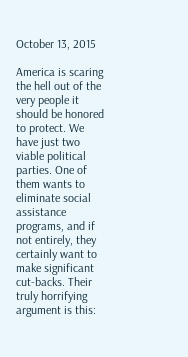October 13, 2015

America is scaring the hell out of the very people it should be honored to protect. We have just two viable political parties. One of them wants to eliminate social assistance programs, and if not entirely, they certainly want to make significant cut-backs. Their truly horrifying argument is this: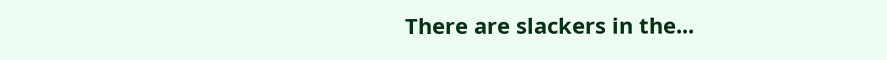There are slackers in the...